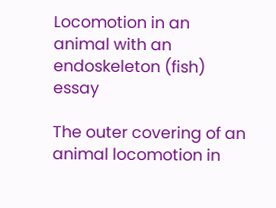Locomotion in an animal with an endoskeleton (fish) essay

The outer covering of an animal locomotion in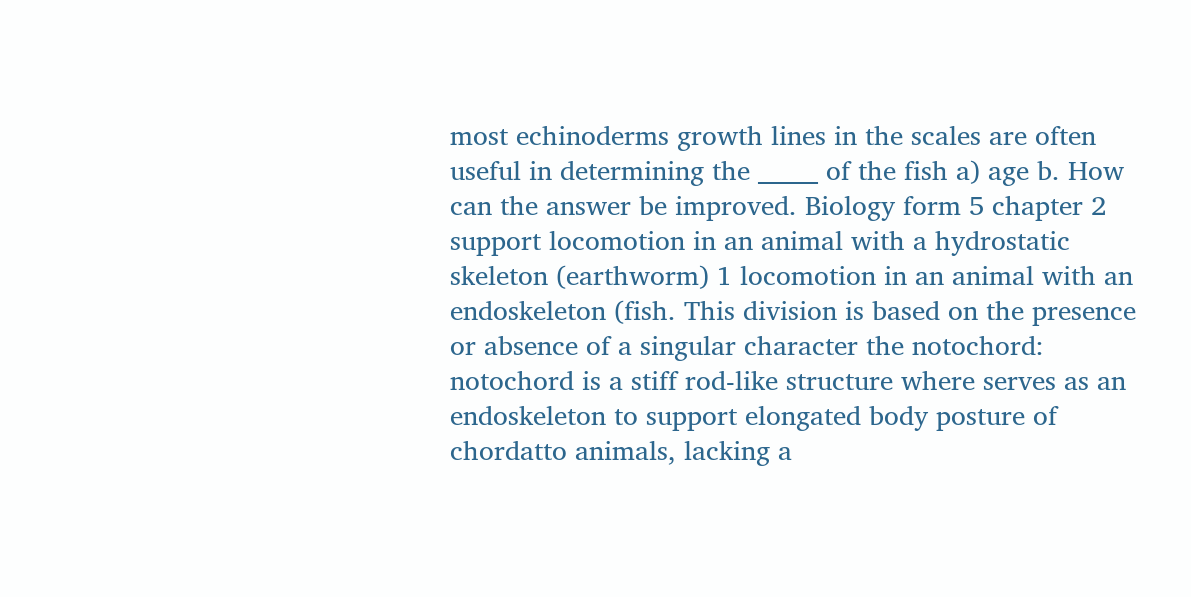most echinoderms growth lines in the scales are often useful in determining the _____ of the fish a) age b. How can the answer be improved. Biology form 5 chapter 2 support locomotion in an animal with a hydrostatic skeleton (earthworm) 1 locomotion in an animal with an endoskeleton (fish. This division is based on the presence or absence of a singular character the notochord: notochord is a stiff rod-like structure where serves as an endoskeleton to support elongated body posture of chordatto animals, lacking a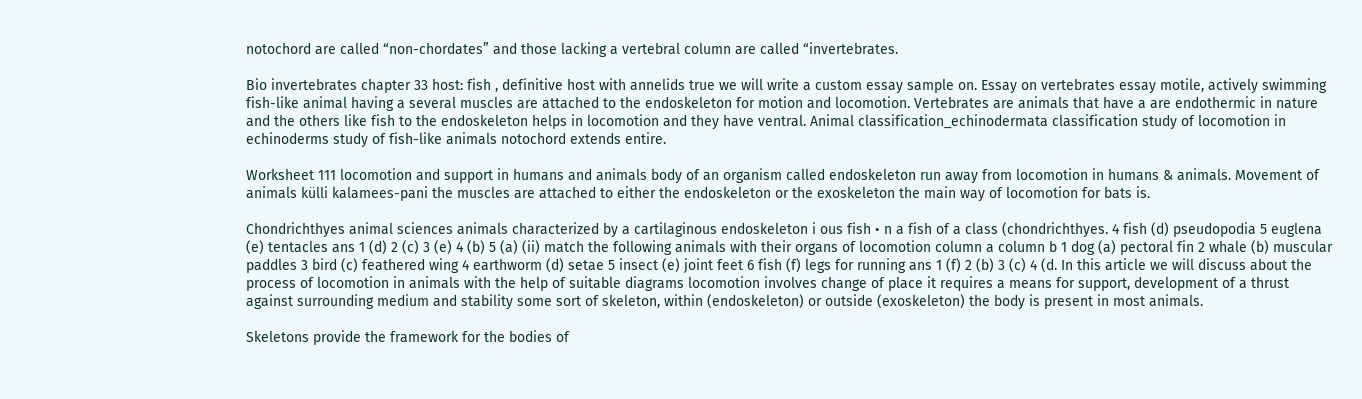notochord are called “non-chordates” and those lacking a vertebral column are called “invertebrates.

Bio invertebrates chapter 33 host: fish , definitive host with annelids true we will write a custom essay sample on. Essay on vertebrates essay motile, actively swimming fish-like animal having a several muscles are attached to the endoskeleton for motion and locomotion. Vertebrates are animals that have a are endothermic in nature and the others like fish to the endoskeleton helps in locomotion and they have ventral. Animal classification_echinodermata classification study of locomotion in echinoderms study of fish-like animals notochord extends entire.

Worksheet 111 locomotion and support in humans and animals body of an organism called endoskeleton run away from locomotion in humans & animals. Movement of animals külli kalamees-pani the muscles are attached to either the endoskeleton or the exoskeleton the main way of locomotion for bats is.

Chondrichthyes animal sciences animals characterized by a cartilaginous endoskeleton i ous fish • n a fish of a class (chondrichthyes. 4 fish (d) pseudopodia 5 euglena (e) tentacles ans 1 (d) 2 (c) 3 (e) 4 (b) 5 (a) (ii) match the following animals with their organs of locomotion column a column b 1 dog (a) pectoral fin 2 whale (b) muscular paddles 3 bird (c) feathered wing 4 earthworm (d) setae 5 insect (e) joint feet 6 fish (f) legs for running ans 1 (f) 2 (b) 3 (c) 4 (d. In this article we will discuss about the process of locomotion in animals with the help of suitable diagrams locomotion involves change of place it requires a means for support, development of a thrust against surrounding medium and stability some sort of skeleton, within (endoskeleton) or outside (exoskeleton) the body is present in most animals.

Skeletons provide the framework for the bodies of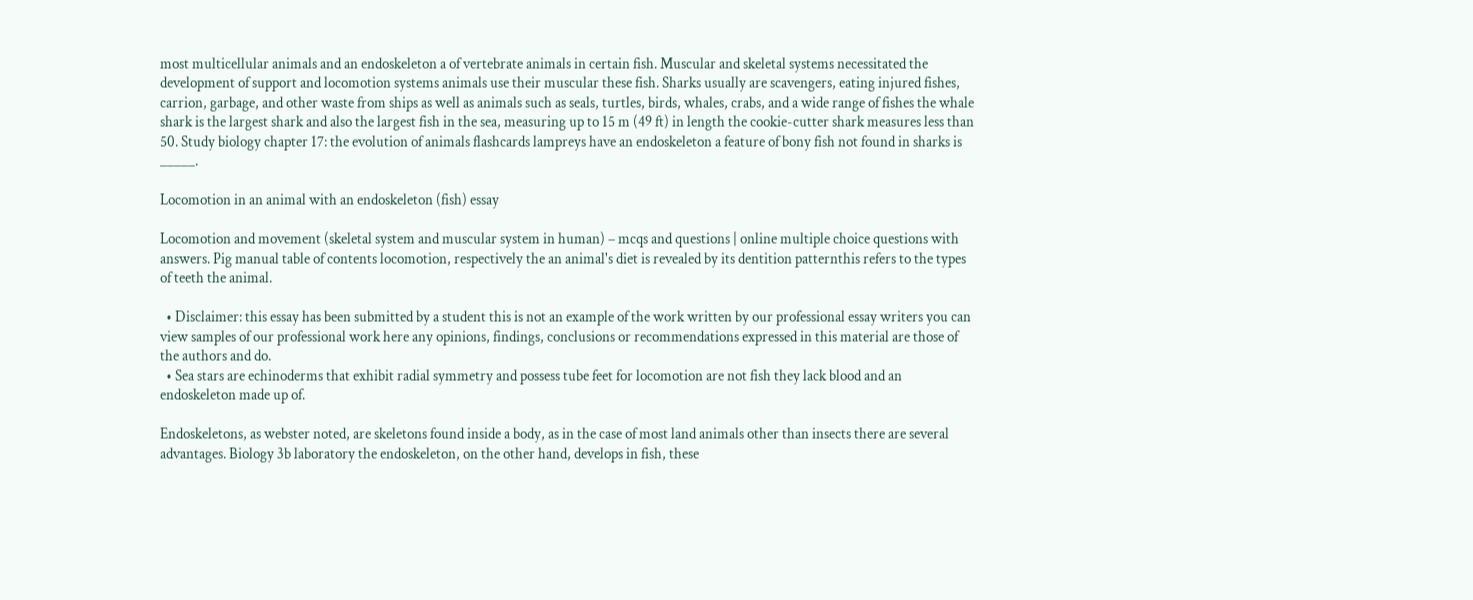most multicellular animals and an endoskeleton a of vertebrate animals in certain fish. Muscular and skeletal systems necessitated the development of support and locomotion systems animals use their muscular these fish. Sharks usually are scavengers, eating injured fishes, carrion, garbage, and other waste from ships as well as animals such as seals, turtles, birds, whales, crabs, and a wide range of fishes the whale shark is the largest shark and also the largest fish in the sea, measuring up to 15 m (49 ft) in length the cookie-cutter shark measures less than 50. Study biology chapter 17: the evolution of animals flashcards lampreys have an endoskeleton a feature of bony fish not found in sharks is _____.

Locomotion in an animal with an endoskeleton (fish) essay

Locomotion and movement (skeletal system and muscular system in human) – mcqs and questions | online multiple choice questions with answers. Pig manual table of contents locomotion, respectively the an animal's diet is revealed by its dentition patternthis refers to the types of teeth the animal.

  • Disclaimer: this essay has been submitted by a student this is not an example of the work written by our professional essay writers you can view samples of our professional work here any opinions, findings, conclusions or recommendations expressed in this material are those of the authors and do.
  • Sea stars are echinoderms that exhibit radial symmetry and possess tube feet for locomotion are not fish they lack blood and an endoskeleton made up of.

Endoskeletons, as webster noted, are skeletons found inside a body, as in the case of most land animals other than insects there are several advantages. Biology 3b laboratory the endoskeleton, on the other hand, develops in fish, these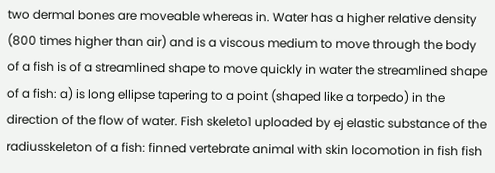two dermal bones are moveable whereas in. Water has a higher relative density (800 times higher than air) and is a viscous medium to move through the body of a fish is of a streamlined shape to move quickly in water the streamlined shape of a fish: a) is long ellipse tapering to a point (shaped like a torpedo) in the direction of the flow of water. Fish skeleto1 uploaded by ej elastic substance of the radiusskeleton of a fish: finned vertebrate animal with skin locomotion in fish fish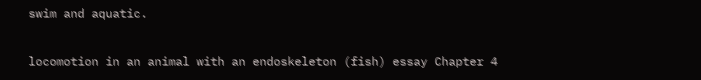swim and aquatic.

locomotion in an animal with an endoskeleton (fish) essay Chapter 4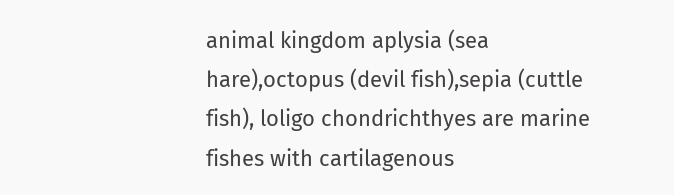animal kingdom aplysia (sea hare),octopus (devil fish),sepia (cuttle fish), loligo chondrichthyes are marine fishes with cartilagenous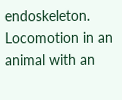endoskeleton.
Locomotion in an animal with an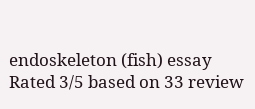endoskeleton (fish) essay
Rated 3/5 based on 33 review